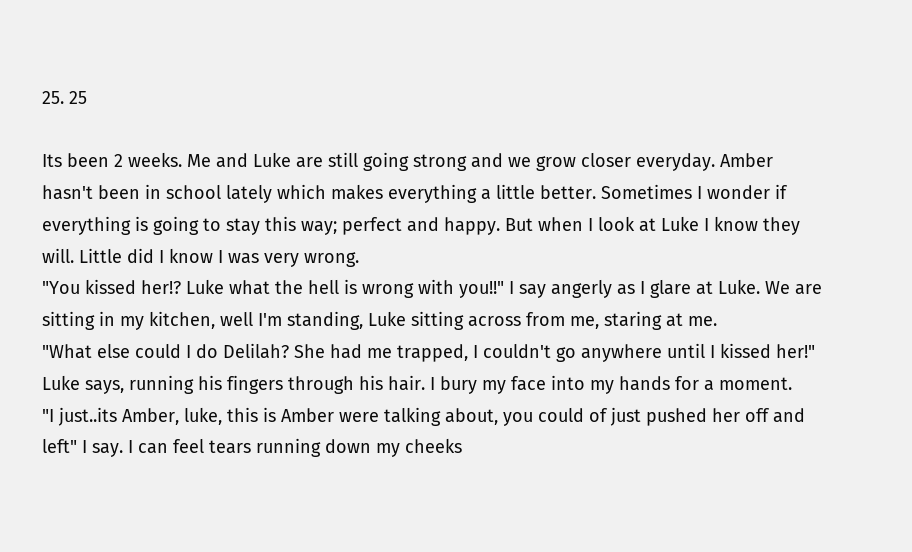25. 25

Its been 2 weeks. Me and Luke are still going strong and we grow closer everyday. Amber hasn't been in school lately which makes everything a little better. Sometimes I wonder if everything is going to stay this way; perfect and happy. But when I look at Luke I know they will. Little did I know I was very wrong.
"You kissed her!? Luke what the hell is wrong with you!!" I say angerly as I glare at Luke. We are sitting in my kitchen, well I'm standing, Luke sitting across from me, staring at me.
"What else could I do Delilah? She had me trapped, I couldn't go anywhere until I kissed her!" Luke says, running his fingers through his hair. I bury my face into my hands for a moment.
"I just..its Amber, luke, this is Amber were talking about, you could of just pushed her off and left" I say. I can feel tears running down my cheeks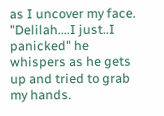as I uncover my face.
"Delilah....I just..I panicked" he whispers as he gets up and tried to grab my hands.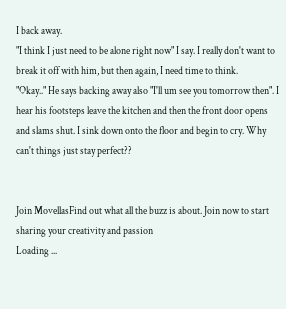I back away.
"I think I just need to be alone right now" I say. I really don't want to break it off with him, but then again, I need time to think.
"Okay.." He says backing away also "I'll um see you tomorrow then". I hear his footsteps leave the kitchen and then the front door opens and slams shut. I sink down onto the floor and begin to cry. Why can't things just stay perfect??


Join MovellasFind out what all the buzz is about. Join now to start sharing your creativity and passion
Loading ...